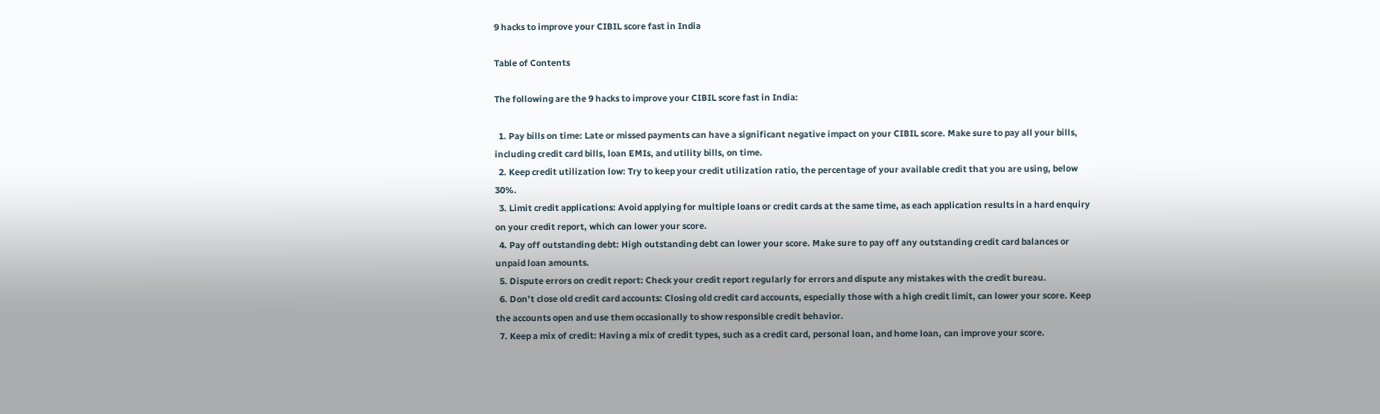9 hacks to improve your CIBIL score fast in India

Table of Contents

The following are the 9 hacks to improve your CIBIL score fast in India:

  1. Pay bills on time: Late or missed payments can have a significant negative impact on your CIBIL score. Make sure to pay all your bills, including credit card bills, loan EMIs, and utility bills, on time.
  2. Keep credit utilization low: Try to keep your credit utilization ratio, the percentage of your available credit that you are using, below 30%.
  3. Limit credit applications: Avoid applying for multiple loans or credit cards at the same time, as each application results in a hard enquiry on your credit report, which can lower your score.
  4. Pay off outstanding debt: High outstanding debt can lower your score. Make sure to pay off any outstanding credit card balances or unpaid loan amounts.
  5. Dispute errors on credit report: Check your credit report regularly for errors and dispute any mistakes with the credit bureau.
  6. Don’t close old credit card accounts: Closing old credit card accounts, especially those with a high credit limit, can lower your score. Keep the accounts open and use them occasionally to show responsible credit behavior.
  7. Keep a mix of credit: Having a mix of credit types, such as a credit card, personal loan, and home loan, can improve your score.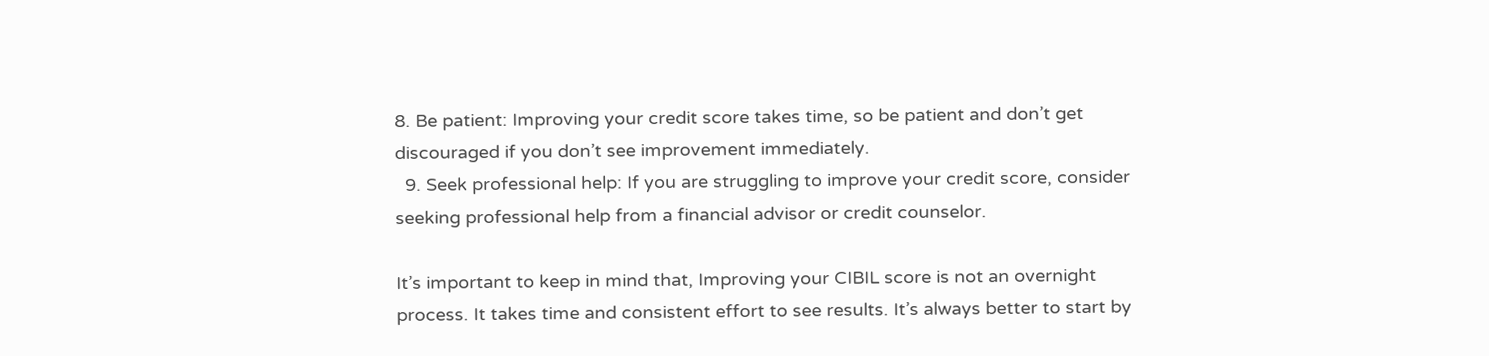8. Be patient: Improving your credit score takes time, so be patient and don’t get discouraged if you don’t see improvement immediately.
  9. Seek professional help: If you are struggling to improve your credit score, consider seeking professional help from a financial advisor or credit counselor.

It’s important to keep in mind that, Improving your CIBIL score is not an overnight process. It takes time and consistent effort to see results. It’s always better to start by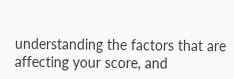understanding the factors that are affecting your score, and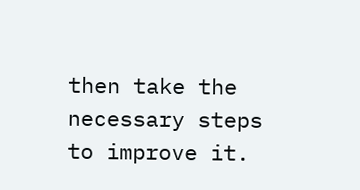then take the necessary steps to improve it.